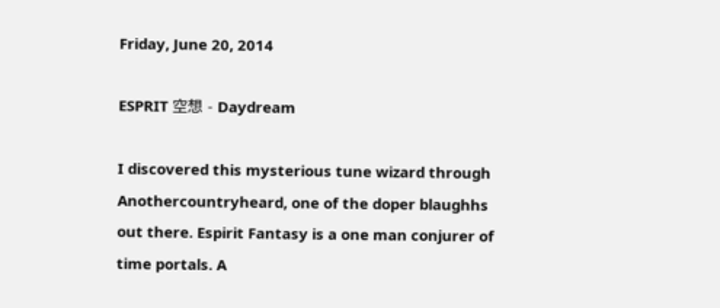Friday, June 20, 2014

ESPRIT 空想 - Daydream

I discovered this mysterious tune wizard through Anothercountryheard, one of the doper blaughhs out there. Espirit Fantasy is a one man conjurer of time portals. A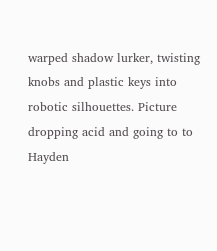warped shadow lurker, twisting knobs and plastic keys into robotic silhouettes. Picture dropping acid and going to to Hayden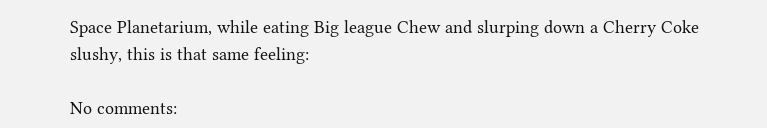Space Planetarium, while eating Big league Chew and slurping down a Cherry Coke slushy, this is that same feeling:

No comments: